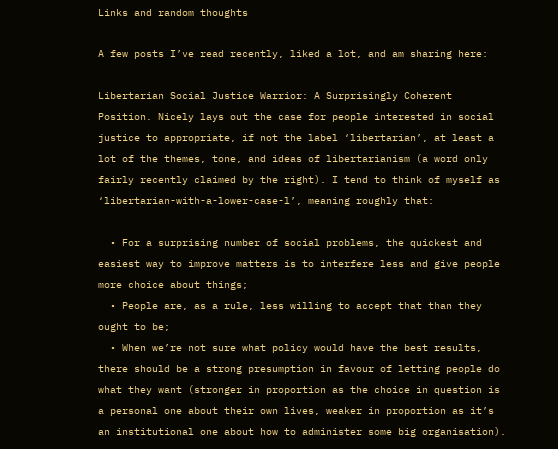Links and random thoughts

A few posts I’ve read recently, liked a lot, and am sharing here:

Libertarian Social Justice Warrior: A Surprisingly Coherent Position. Nicely lays out the case for people interested in social justice to appropriate, if not the label ‘libertarian’, at least a lot of the themes, tone, and ideas of libertarianism (a word only fairly recently claimed by the right). I tend to think of myself as ‘libertarian-with-a-lower-case-l’, meaning roughly that:

  • For a surprising number of social problems, the quickest and easiest way to improve matters is to interfere less and give people more choice about things;
  • People are, as a rule, less willing to accept that than they ought to be;
  • When we’re not sure what policy would have the best results, there should be a strong presumption in favour of letting people do what they want (stronger in proportion as the choice in question is a personal one about their own lives, weaker in proportion as it’s an institutional one about how to administer some big organisation).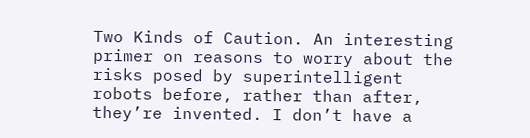Two Kinds of Caution. An interesting primer on reasons to worry about the risks posed by superintelligent robots before, rather than after, they’re invented. I don’t have a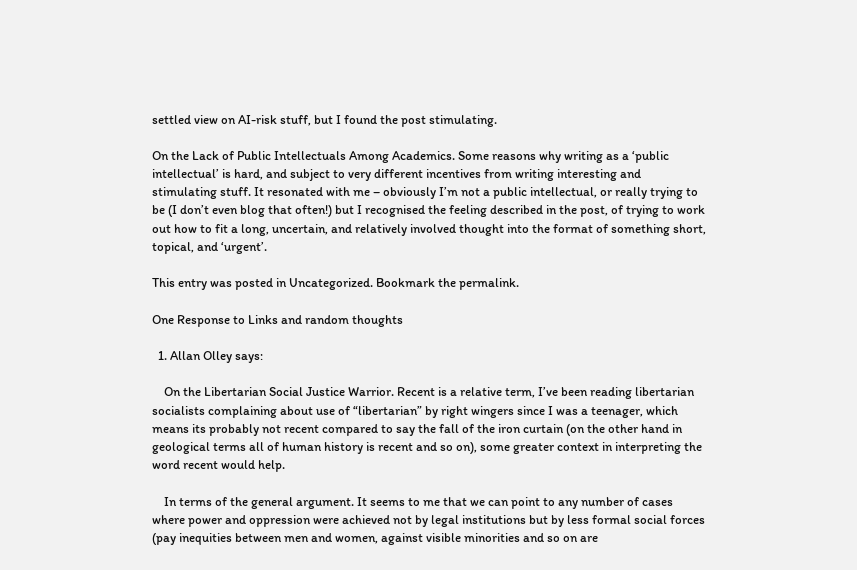settled view on AI-risk stuff, but I found the post stimulating.

On the Lack of Public Intellectuals Among Academics. Some reasons why writing as a ‘public intellectual’ is hard, and subject to very different incentives from writing interesting and stimulating stuff. It resonated with me – obviously I’m not a public intellectual, or really trying to be (I don’t even blog that often!) but I recognised the feeling described in the post, of trying to work out how to fit a long, uncertain, and relatively involved thought into the format of something short, topical, and ‘urgent’.

This entry was posted in Uncategorized. Bookmark the permalink.

One Response to Links and random thoughts

  1. Allan Olley says:

    On the Libertarian Social Justice Warrior. Recent is a relative term, I’ve been reading libertarian socialists complaining about use of “libertarian” by right wingers since I was a teenager, which means its probably not recent compared to say the fall of the iron curtain (on the other hand in geological terms all of human history is recent and so on), some greater context in interpreting the word recent would help.

    In terms of the general argument. It seems to me that we can point to any number of cases where power and oppression were achieved not by legal institutions but by less formal social forces (pay inequities between men and women, against visible minorities and so on are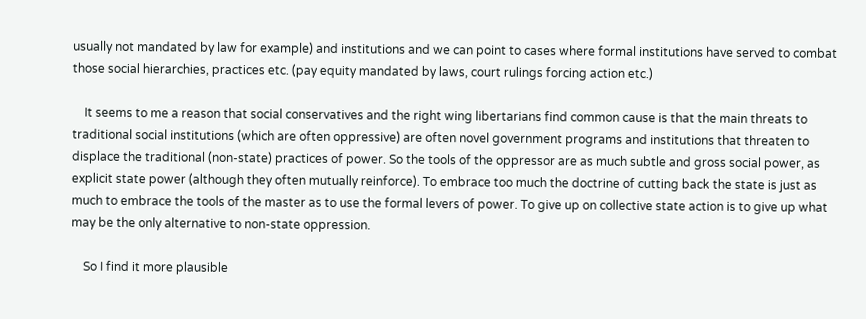usually not mandated by law for example) and institutions and we can point to cases where formal institutions have served to combat those social hierarchies, practices etc. (pay equity mandated by laws, court rulings forcing action etc.)

    It seems to me a reason that social conservatives and the right wing libertarians find common cause is that the main threats to traditional social institutions (which are often oppressive) are often novel government programs and institutions that threaten to displace the traditional (non-state) practices of power. So the tools of the oppressor are as much subtle and gross social power, as explicit state power (although they often mutually reinforce). To embrace too much the doctrine of cutting back the state is just as much to embrace the tools of the master as to use the formal levers of power. To give up on collective state action is to give up what may be the only alternative to non-state oppression.

    So I find it more plausible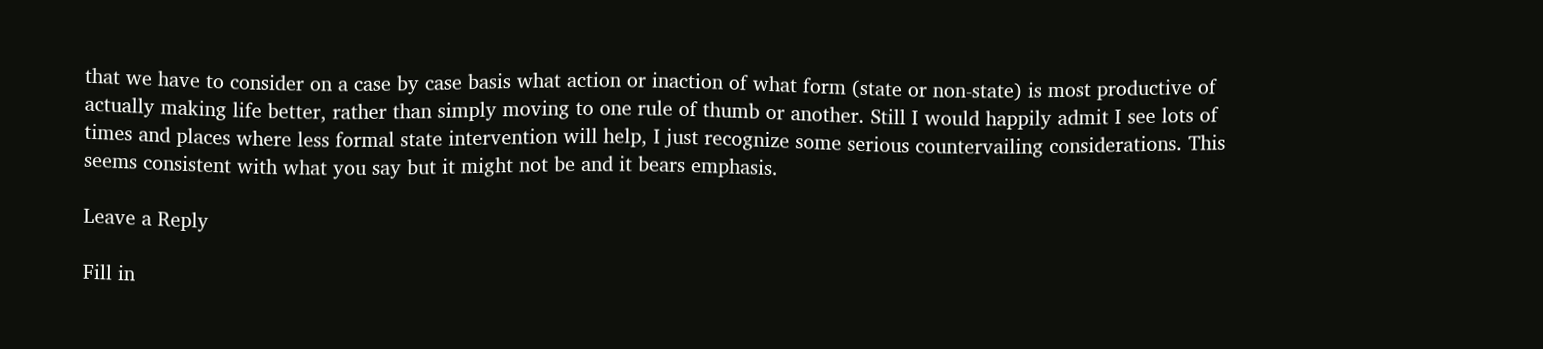that we have to consider on a case by case basis what action or inaction of what form (state or non-state) is most productive of actually making life better, rather than simply moving to one rule of thumb or another. Still I would happily admit I see lots of times and places where less formal state intervention will help, I just recognize some serious countervailing considerations. This seems consistent with what you say but it might not be and it bears emphasis.

Leave a Reply

Fill in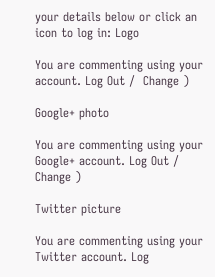your details below or click an icon to log in: Logo

You are commenting using your account. Log Out /  Change )

Google+ photo

You are commenting using your Google+ account. Log Out /  Change )

Twitter picture

You are commenting using your Twitter account. Log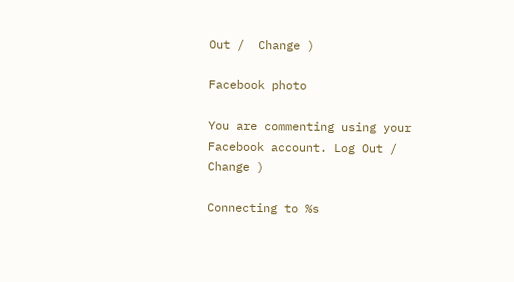Out /  Change )

Facebook photo

You are commenting using your Facebook account. Log Out /  Change )

Connecting to %s